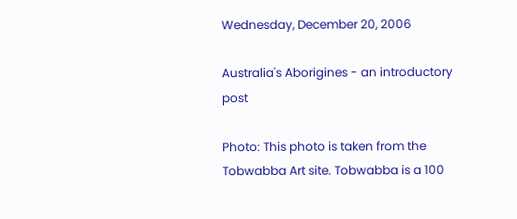Wednesday, December 20, 2006

Australia's Aborigines - an introductory post

Photo: This photo is taken from the Tobwabba Art site. Tobwabba is a 100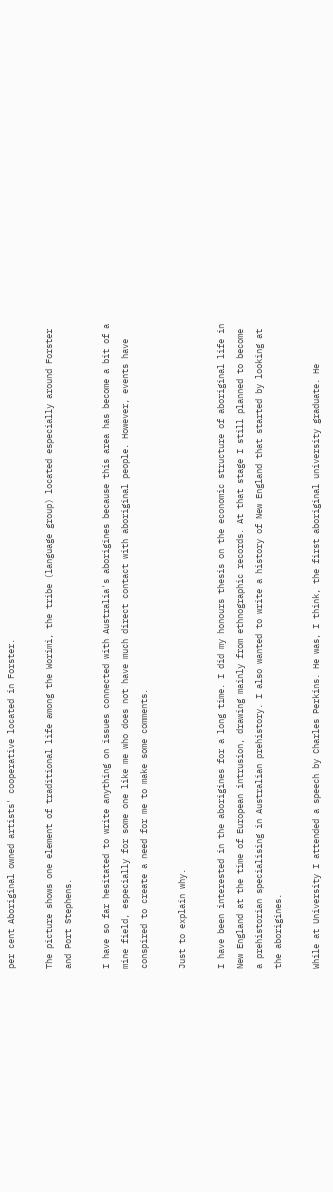per cent Aboriginal owned artists' cooperative located in Forster.

The picture shows one element of traditional life among the Worimi, the tribe (language group) located especially around Forster and Port Stephens.

I have so far hesitated to write anything on issues connected with Australia's aborigines because this area has become a bit of a mine field, especially for some one like me who does not have much direct contact with aboriginal people. However, events have conspired to create a need for me to make some comments.

Just to explain why.

I have been interested in the aborigines for a long time. I did my honours thesis on the economic structure of aboriginal life in New England at the time of European intrusion, drawing mainly from ethnographic records. At that stage I still planned to become a prehistorian specialising in Australian prehistory. I also wanted to write a history of New England that started by looking at the aborigines.

While at University I attended a speech by Charles Perkins. He was, I think, the first aboriginal university graduate. He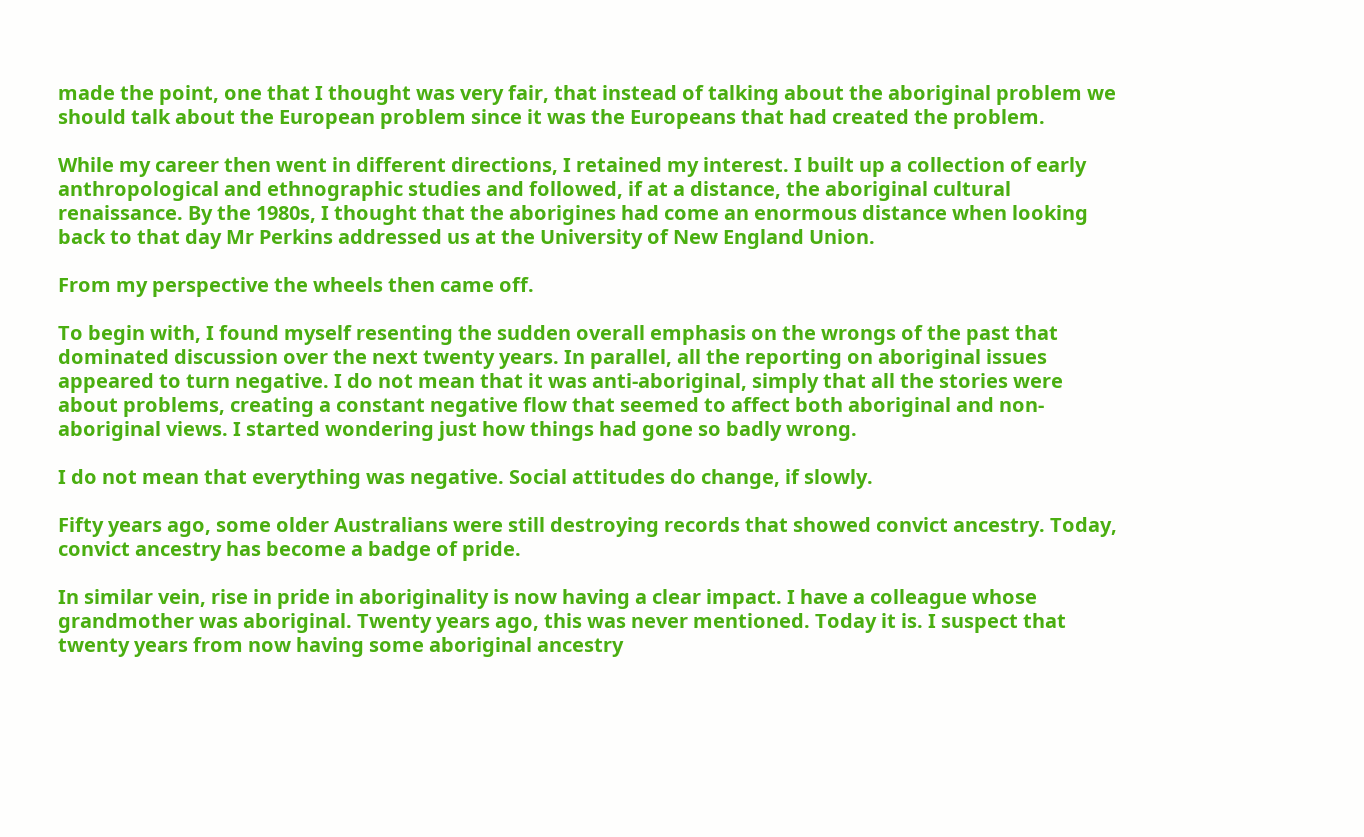made the point, one that I thought was very fair, that instead of talking about the aboriginal problem we should talk about the European problem since it was the Europeans that had created the problem.

While my career then went in different directions, I retained my interest. I built up a collection of early anthropological and ethnographic studies and followed, if at a distance, the aboriginal cultural renaissance. By the 1980s, I thought that the aborigines had come an enormous distance when looking back to that day Mr Perkins addressed us at the University of New England Union.

From my perspective the wheels then came off.

To begin with, I found myself resenting the sudden overall emphasis on the wrongs of the past that dominated discussion over the next twenty years. In parallel, all the reporting on aboriginal issues appeared to turn negative. I do not mean that it was anti-aboriginal, simply that all the stories were about problems, creating a constant negative flow that seemed to affect both aboriginal and non-aboriginal views. I started wondering just how things had gone so badly wrong.

I do not mean that everything was negative. Social attitudes do change, if slowly.

Fifty years ago, some older Australians were still destroying records that showed convict ancestry. Today, convict ancestry has become a badge of pride.

In similar vein, rise in pride in aboriginality is now having a clear impact. I have a colleague whose grandmother was aboriginal. Twenty years ago, this was never mentioned. Today it is. I suspect that twenty years from now having some aboriginal ancestry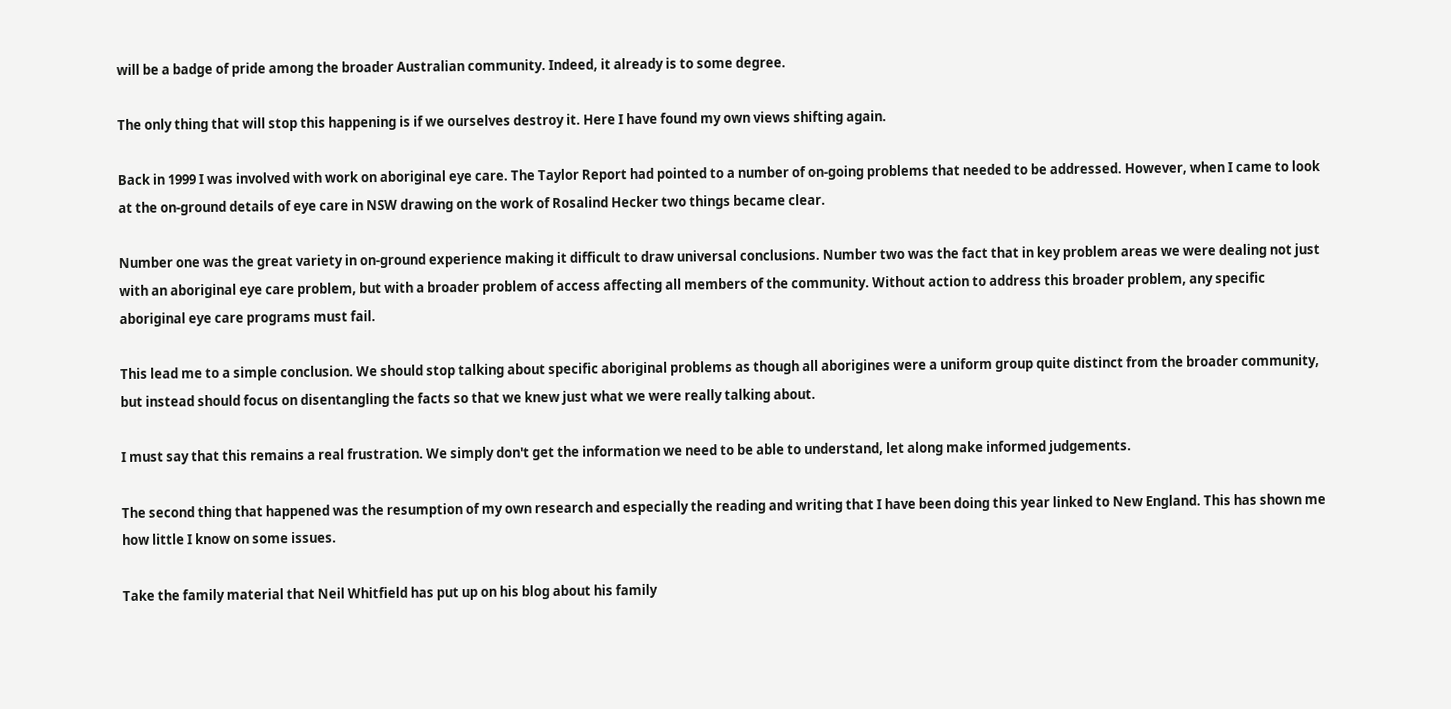will be a badge of pride among the broader Australian community. Indeed, it already is to some degree.

The only thing that will stop this happening is if we ourselves destroy it. Here I have found my own views shifting again.

Back in 1999 I was involved with work on aboriginal eye care. The Taylor Report had pointed to a number of on-going problems that needed to be addressed. However, when I came to look at the on-ground details of eye care in NSW drawing on the work of Rosalind Hecker two things became clear.

Number one was the great variety in on-ground experience making it difficult to draw universal conclusions. Number two was the fact that in key problem areas we were dealing not just with an aboriginal eye care problem, but with a broader problem of access affecting all members of the community. Without action to address this broader problem, any specific aboriginal eye care programs must fail.

This lead me to a simple conclusion. We should stop talking about specific aboriginal problems as though all aborigines were a uniform group quite distinct from the broader community, but instead should focus on disentangling the facts so that we knew just what we were really talking about.

I must say that this remains a real frustration. We simply don't get the information we need to be able to understand, let along make informed judgements.

The second thing that happened was the resumption of my own research and especially the reading and writing that I have been doing this year linked to New England. This has shown me how little I know on some issues.

Take the family material that Neil Whitfield has put up on his blog about his family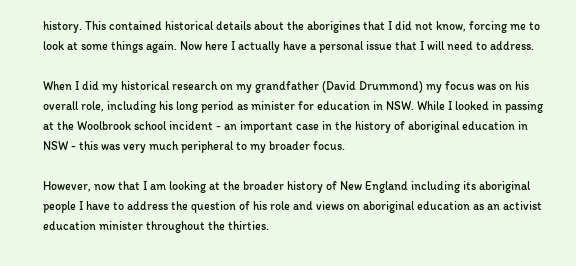history. This contained historical details about the aborigines that I did not know, forcing me to look at some things again. Now here I actually have a personal issue that I will need to address.

When I did my historical research on my grandfather (David Drummond) my focus was on his overall role, including his long period as minister for education in NSW. While I looked in passing at the Woolbrook school incident - an important case in the history of aboriginal education in NSW - this was very much peripheral to my broader focus.

However, now that I am looking at the broader history of New England including its aboriginal people I have to address the question of his role and views on aboriginal education as an activist education minister throughout the thirties.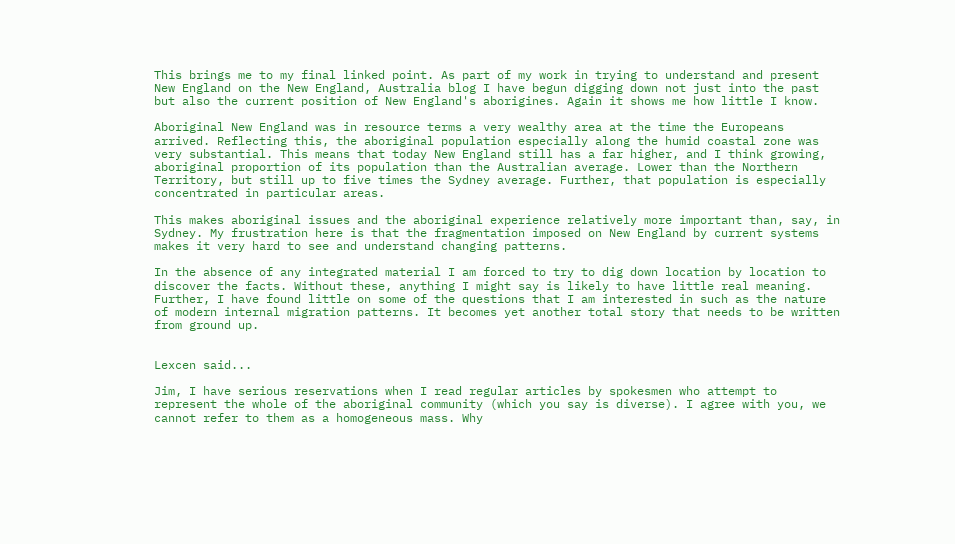This brings me to my final linked point. As part of my work in trying to understand and present New England on the New England, Australia blog I have begun digging down not just into the past but also the current position of New England's aborigines. Again it shows me how little I know.

Aboriginal New England was in resource terms a very wealthy area at the time the Europeans arrived. Reflecting this, the aboriginal population especially along the humid coastal zone was very substantial. This means that today New England still has a far higher, and I think growing, aboriginal proportion of its population than the Australian average. Lower than the Northern Territory, but still up to five times the Sydney average. Further, that population is especially concentrated in particular areas.

This makes aboriginal issues and the aboriginal experience relatively more important than, say, in Sydney. My frustration here is that the fragmentation imposed on New England by current systems makes it very hard to see and understand changing patterns.

In the absence of any integrated material I am forced to try to dig down location by location to discover the facts. Without these, anything I might say is likely to have little real meaning. Further, I have found little on some of the questions that I am interested in such as the nature of modern internal migration patterns. It becomes yet another total story that needs to be written from ground up.


Lexcen said...

Jim, I have serious reservations when I read regular articles by spokesmen who attempt to represent the whole of the aboriginal community (which you say is diverse). I agree with you, we cannot refer to them as a homogeneous mass. Why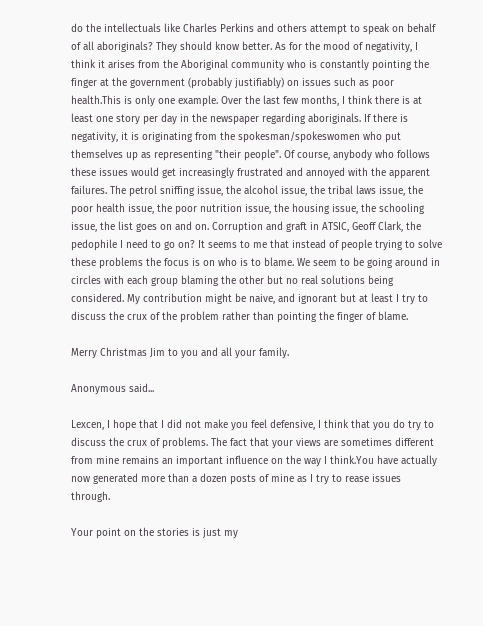do the intellectuals like Charles Perkins and others attempt to speak on behalf of all aboriginals? They should know better. As for the mood of negativity, I think it arises from the Aboriginal community who is constantly pointing the finger at the government (probably justifiably) on issues such as poor health.This is only one example. Over the last few months, I think there is at least one story per day in the newspaper regarding aboriginals. If there is negativity, it is originating from the spokesman/spokeswomen who put themselves up as representing "their people". Of course, anybody who follows these issues would get increasingly frustrated and annoyed with the apparent failures. The petrol sniffing issue, the alcohol issue, the tribal laws issue, the poor health issue, the poor nutrition issue, the housing issue, the schooling issue, the list goes on and on. Corruption and graft in ATSIC, Geoff Clark, the pedophile I need to go on? It seems to me that instead of people trying to solve these problems the focus is on who is to blame. We seem to be going around in circles with each group blaming the other but no real solutions being considered. My contribution might be naive, and ignorant but at least I try to discuss the crux of the problem rather than pointing the finger of blame.

Merry Christmas Jim to you and all your family.

Anonymous said...

Lexcen, I hope that I did not make you feel defensive, I think that you do try to discuss the crux of problems. The fact that your views are sometimes different from mine remains an important influence on the way I think.You have actually now generated more than a dozen posts of mine as I try to rease issues through.

Your point on the stories is just my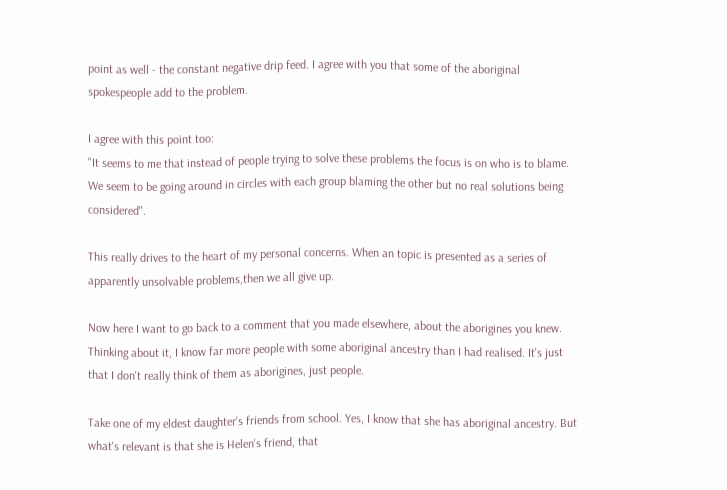point as well - the constant negative drip feed. I agree with you that some of the aboriginal spokespeople add to the problem.

I agree with this point too:
"It seems to me that instead of people trying to solve these problems the focus is on who is to blame. We seem to be going around in circles with each group blaming the other but no real solutions being considered".

This really drives to the heart of my personal concerns. When an topic is presented as a series of apparently unsolvable problems,then we all give up.

Now here I want to go back to a comment that you made elsewhere, about the aborigines you knew. Thinking about it, I know far more people with some aboriginal ancestry than I had realised. It's just that I don't really think of them as aborigines, just people.

Take one of my eldest daughter's friends from school. Yes, I know that she has aboriginal ancestry. But what's relevant is that she is Helen's friend, that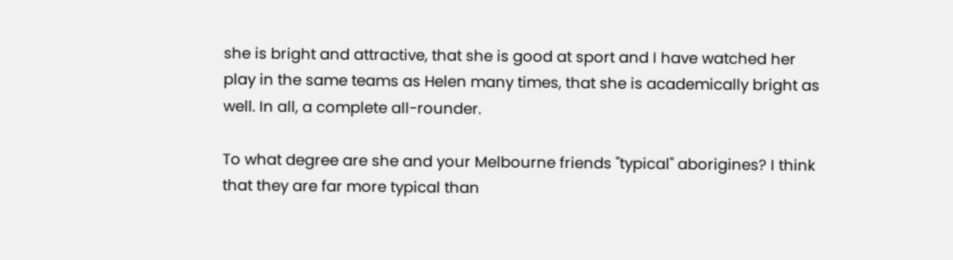she is bright and attractive, that she is good at sport and I have watched her play in the same teams as Helen many times, that she is academically bright as well. In all, a complete all-rounder.

To what degree are she and your Melbourne friends "typical" aborigines? I think that they are far more typical than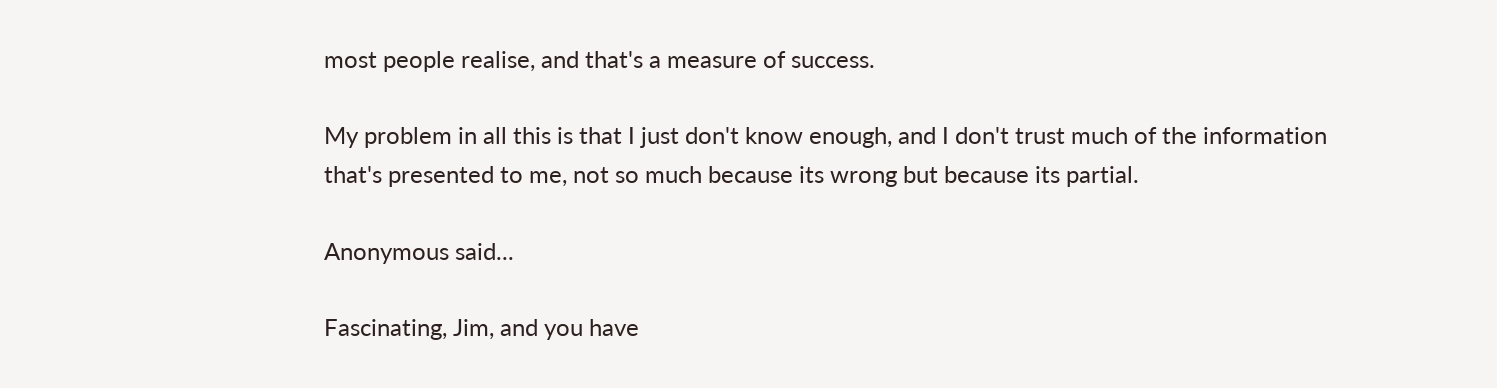most people realise, and that's a measure of success.

My problem in all this is that I just don't know enough, and I don't trust much of the information that's presented to me, not so much because its wrong but because its partial.

Anonymous said...

Fascinating, Jim, and you have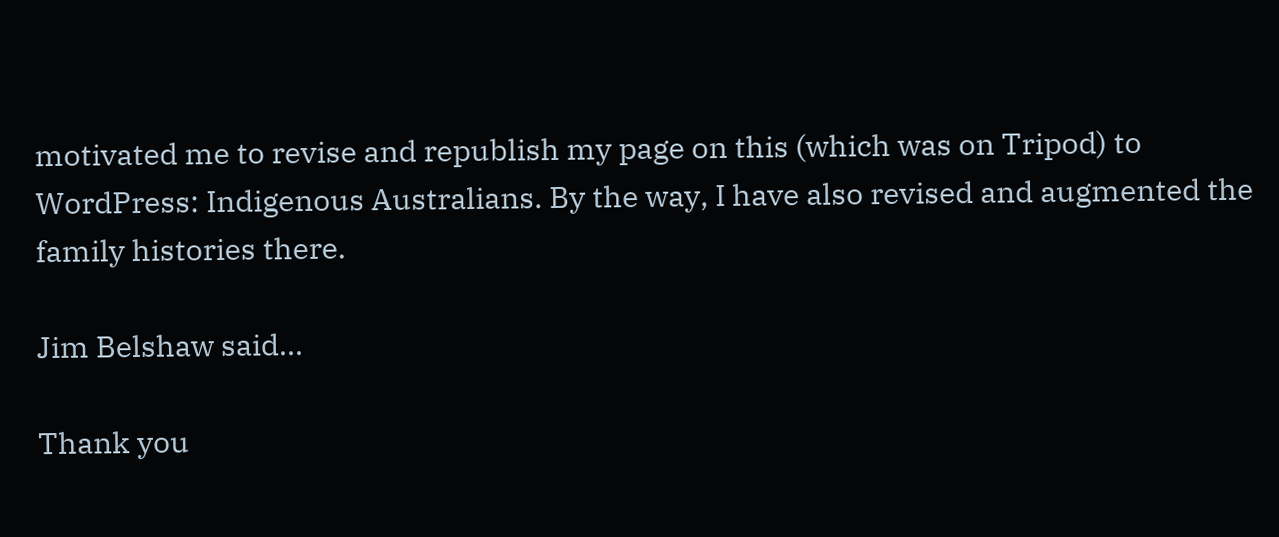motivated me to revise and republish my page on this (which was on Tripod) to WordPress: Indigenous Australians. By the way, I have also revised and augmented the family histories there.

Jim Belshaw said...

Thank you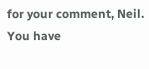for your comment, Neil. You have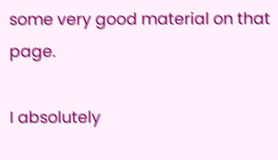some very good material on that page.

I absolutely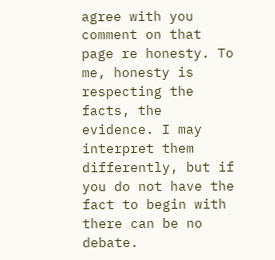agree with you comment on that page re honesty. To me, honesty is respecting the facts, the evidence. I may interpret them differently, but if you do not have the fact to begin with there can be no debate.